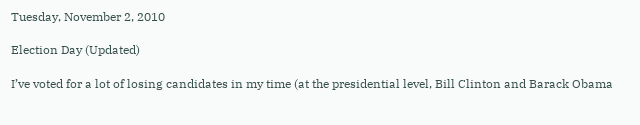Tuesday, November 2, 2010

Election Day (Updated)

I’ve voted for a lot of losing candidates in my time (at the presidential level, Bill Clinton and Barack Obama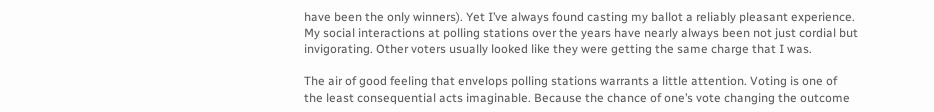have been the only winners). Yet I’ve always found casting my ballot a reliably pleasant experience. My social interactions at polling stations over the years have nearly always been not just cordial but invigorating. Other voters usually looked like they were getting the same charge that I was.

The air of good feeling that envelops polling stations warrants a little attention. Voting is one of the least consequential acts imaginable. Because the chance of one’s vote changing the outcome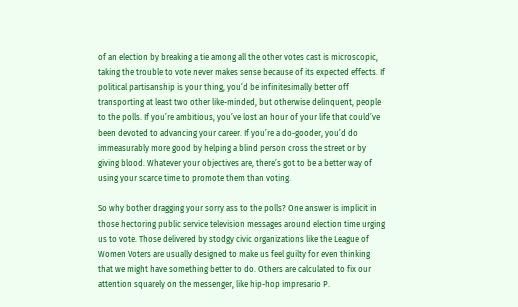of an election by breaking a tie among all the other votes cast is microscopic, taking the trouble to vote never makes sense because of its expected effects. If political partisanship is your thing, you’d be infinitesimally better off transporting at least two other like-minded, but otherwise delinquent, people to the polls. If you’re ambitious, you’ve lost an hour of your life that could’ve been devoted to advancing your career. If you’re a do-gooder, you’d do immeasurably more good by helping a blind person cross the street or by giving blood. Whatever your objectives are, there’s got to be a better way of using your scarce time to promote them than voting.

So why bother dragging your sorry ass to the polls? One answer is implicit in those hectoring public service television messages around election time urging us to vote. Those delivered by stodgy civic organizations like the League of Women Voters are usually designed to make us feel guilty for even thinking that we might have something better to do. Others are calculated to fix our attention squarely on the messenger, like hip-hop impresario P.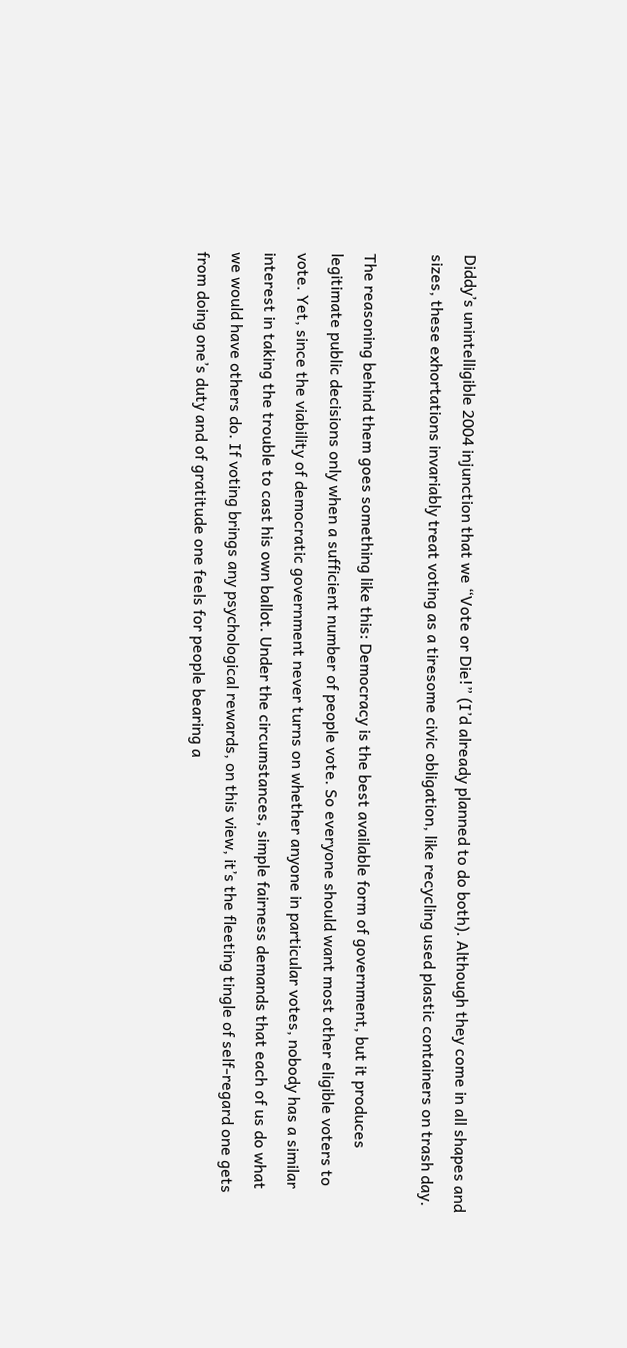Diddy’s unintelligible 2004 injunction that we “Vote or Die!” (I’d already planned to do both). Although they come in all shapes and sizes, these exhortations invariably treat voting as a tiresome civic obligation, like recycling used plastic containers on trash day.

The reasoning behind them goes something like this: Democracy is the best available form of government, but it produces legitimate public decisions only when a sufficient number of people vote. So everyone should want most other eligible voters to vote. Yet, since the viability of democratic government never turns on whether anyone in particular votes, nobody has a similar interest in taking the trouble to cast his own ballot. Under the circumstances, simple fairness demands that each of us do what we would have others do. If voting brings any psychological rewards, on this view, it’s the fleeting tingle of self-regard one gets from doing one’s duty and of gratitude one feels for people bearing a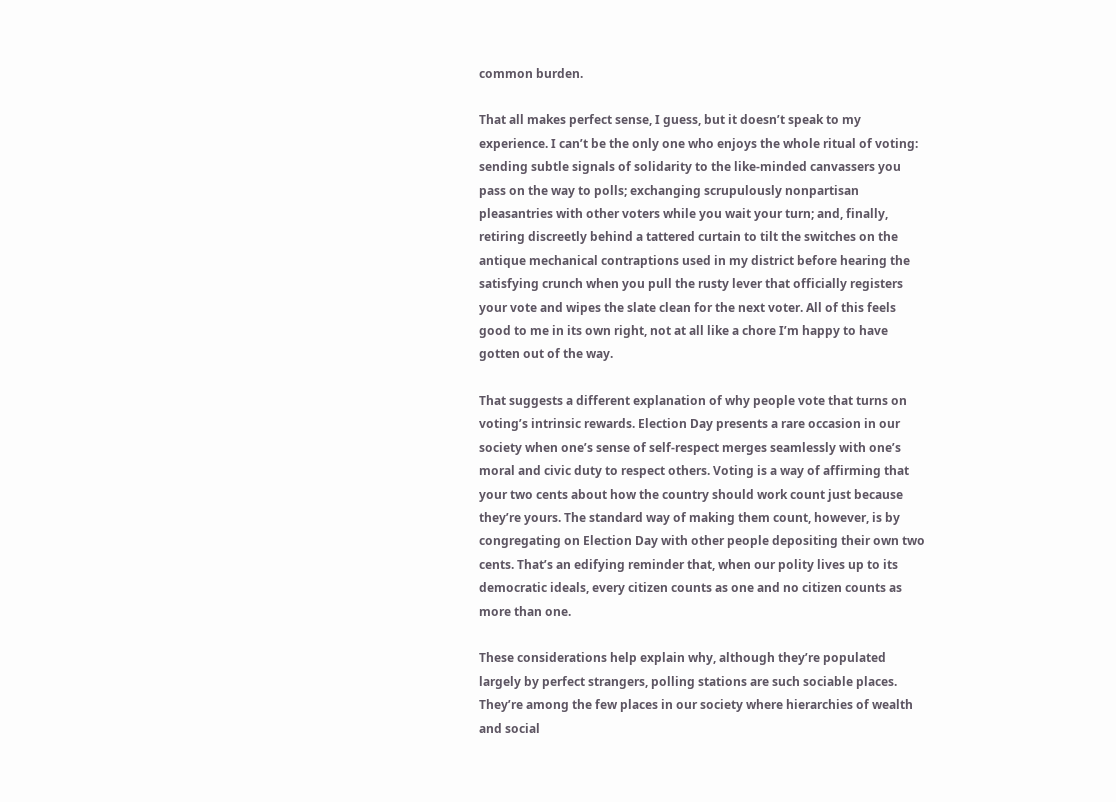common burden.

That all makes perfect sense, I guess, but it doesn’t speak to my experience. I can’t be the only one who enjoys the whole ritual of voting: sending subtle signals of solidarity to the like-minded canvassers you pass on the way to polls; exchanging scrupulously nonpartisan pleasantries with other voters while you wait your turn; and, finally, retiring discreetly behind a tattered curtain to tilt the switches on the antique mechanical contraptions used in my district before hearing the satisfying crunch when you pull the rusty lever that officially registers your vote and wipes the slate clean for the next voter. All of this feels good to me in its own right, not at all like a chore I’m happy to have gotten out of the way.

That suggests a different explanation of why people vote that turns on voting’s intrinsic rewards. Election Day presents a rare occasion in our society when one’s sense of self-respect merges seamlessly with one’s moral and civic duty to respect others. Voting is a way of affirming that your two cents about how the country should work count just because they’re yours. The standard way of making them count, however, is by congregating on Election Day with other people depositing their own two cents. That’s an edifying reminder that, when our polity lives up to its democratic ideals, every citizen counts as one and no citizen counts as more than one.

These considerations help explain why, although they’re populated largely by perfect strangers, polling stations are such sociable places. They’re among the few places in our society where hierarchies of wealth and social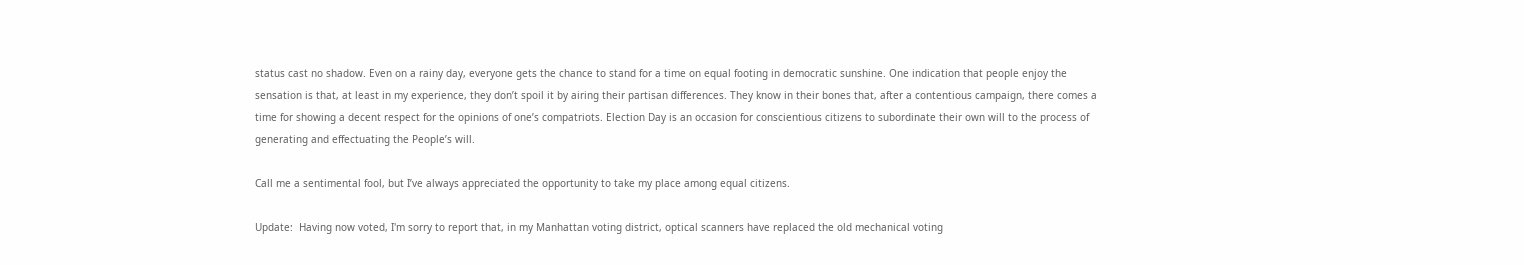status cast no shadow. Even on a rainy day, everyone gets the chance to stand for a time on equal footing in democratic sunshine. One indication that people enjoy the sensation is that, at least in my experience, they don’t spoil it by airing their partisan differences. They know in their bones that, after a contentious campaign, there comes a time for showing a decent respect for the opinions of one’s compatriots. Election Day is an occasion for conscientious citizens to subordinate their own will to the process of generating and effectuating the People’s will.

Call me a sentimental fool, but I’ve always appreciated the opportunity to take my place among equal citizens.

Update:  Having now voted, I'm sorry to report that, in my Manhattan voting district, optical scanners have replaced the old mechanical voting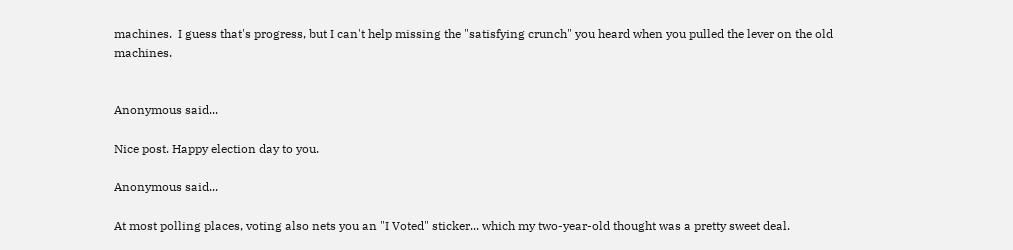machines.  I guess that's progress, but I can't help missing the "satisfying crunch" you heard when you pulled the lever on the old machines.


Anonymous said...

Nice post. Happy election day to you.

Anonymous said...

At most polling places, voting also nets you an "I Voted" sticker... which my two-year-old thought was a pretty sweet deal.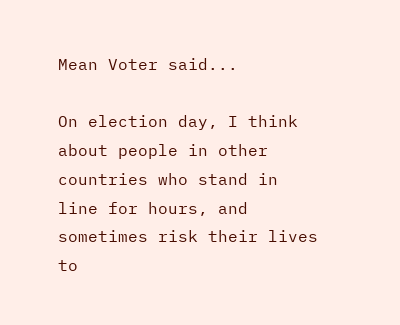Mean Voter said...

On election day, I think about people in other countries who stand in line for hours, and sometimes risk their lives to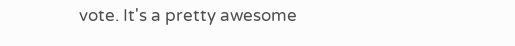vote. It's a pretty awesome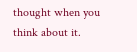thought when you think about it.